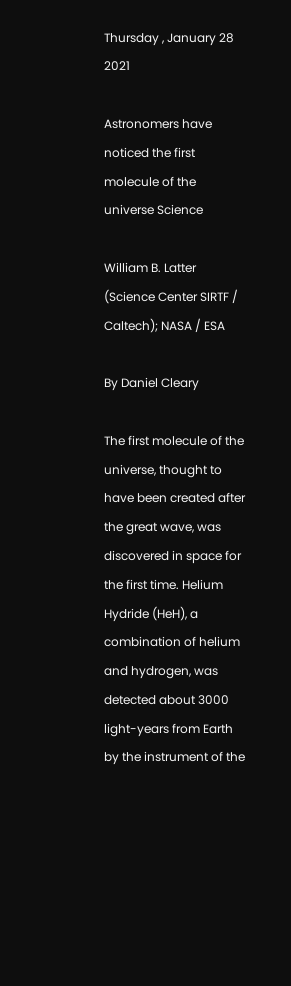Thursday , January 28 2021

Astronomers have noticed the first molecule of the universe Science

William B. Latter (Science Center SIRTF / Caltech); NASA / ESA

By Daniel Cleary

The first molecule of the universe, thought to have been created after the great wave, was discovered in space for the first time. Helium Hydride (HeH), a combination of helium and hydrogen, was detected about 3000 light-years from Earth by the instrument of the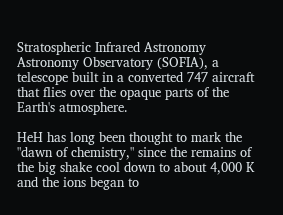Stratospheric Infrared Astronomy Astronomy Observatory (SOFIA), a telescope built in a converted 747 aircraft that flies over the opaque parts of the Earth's atmosphere.

HeH has long been thought to mark the "dawn of chemistry," since the remains of the big shake cool down to about 4,000 K and the ions began to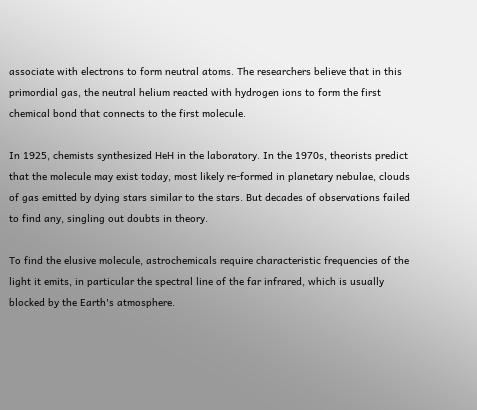associate with electrons to form neutral atoms. The researchers believe that in this primordial gas, the neutral helium reacted with hydrogen ions to form the first chemical bond that connects to the first molecule.

In 1925, chemists synthesized HeH in the laboratory. In the 1970s, theorists predict that the molecule may exist today, most likely re-formed in planetary nebulae, clouds of gas emitted by dying stars similar to the stars. But decades of observations failed to find any, singling out doubts in theory.

To find the elusive molecule, astrochemicals require characteristic frequencies of the light it emits, in particular the spectral line of the far infrared, which is usually blocked by the Earth's atmosphere.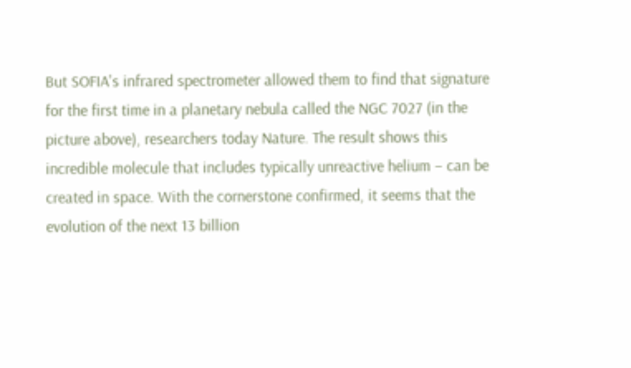But SOFIA's infrared spectrometer allowed them to find that signature for the first time in a planetary nebula called the NGC 7027 (in the picture above), researchers today Nature. The result shows this incredible molecule that includes typically unreactive helium – can be created in space. With the cornerstone confirmed, it seems that the evolution of the next 13 billion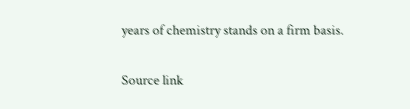years of chemistry stands on a firm basis.

Source link